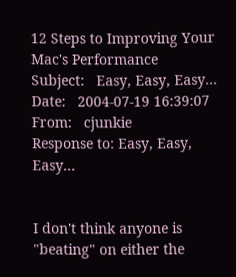12 Steps to Improving Your Mac's Performance
Subject:   Easy, Easy, Easy...
Date:   2004-07-19 16:39:07
From:   cjunkie
Response to: Easy, Easy, Easy...


I don't think anyone is "beating" on either the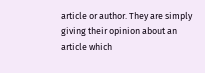article or author. They are simply giving their opinion about an article which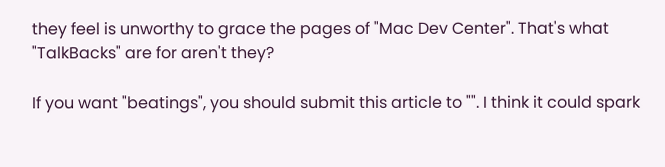they feel is unworthy to grace the pages of "Mac Dev Center". That's what "TalkBacks" are for aren't they?

If you want "beatings", you should submit this article to "". I think it could spark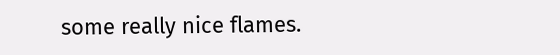some really nice flames.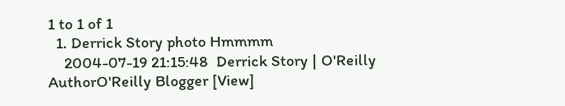1 to 1 of 1
  1. Derrick Story photo Hmmmm
    2004-07-19 21:15:48  Derrick Story | O'Reilly AuthorO'Reilly Blogger [View]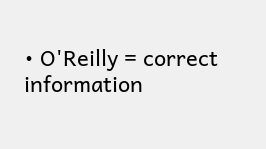• O'Reilly = correct information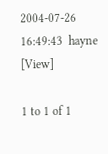2004-07-26 16:49:43  hayne [View]

1 to 1 of 1